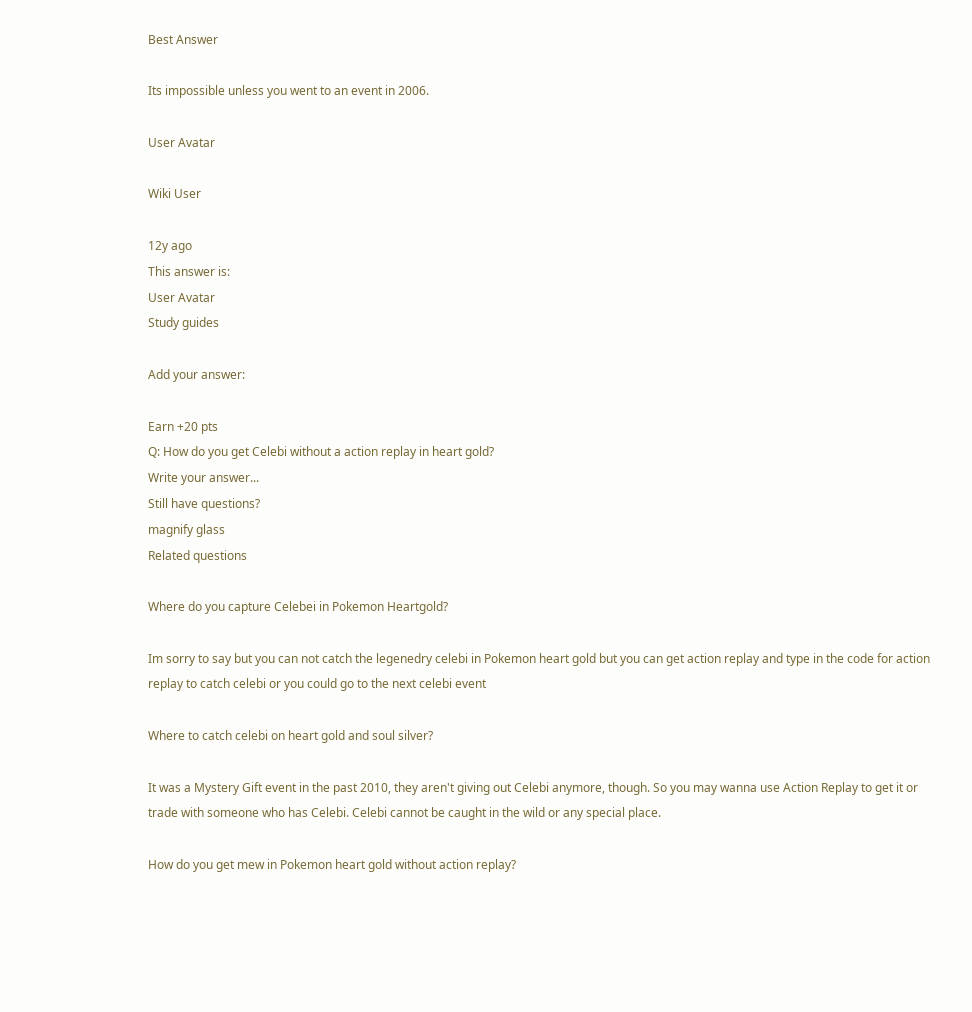Best Answer

Its impossible unless you went to an event in 2006.

User Avatar

Wiki User

12y ago
This answer is:
User Avatar
Study guides

Add your answer:

Earn +20 pts
Q: How do you get Celebi without a action replay in heart gold?
Write your answer...
Still have questions?
magnify glass
Related questions

Where do you capture Celebei in Pokemon Heartgold?

Im sorry to say but you can not catch the legenedry celebi in Pokemon heart gold but you can get action replay and type in the code for action replay to catch celebi or you could go to the next celebi event

Where to catch celebi on heart gold and soul silver?

It was a Mystery Gift event in the past 2010, they aren't giving out Celebi anymore, though. So you may wanna use Action Replay to get it or trade with someone who has Celebi. Celebi cannot be caught in the wild or any special place.

How do you get mew in Pokemon heart gold without action replay?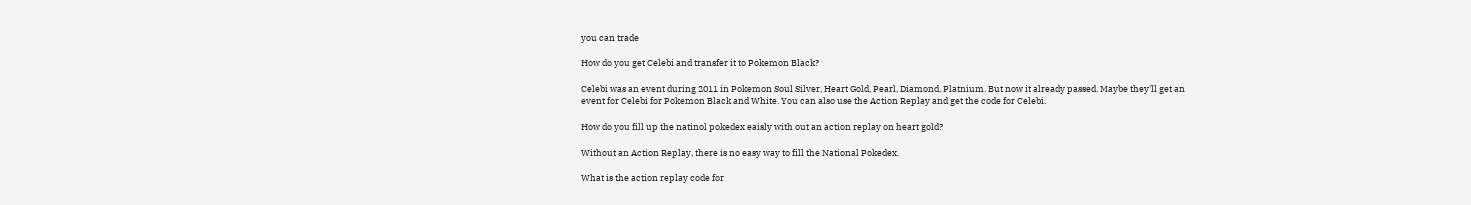you can trade

How do you get Celebi and transfer it to Pokemon Black?

Celebi was an event during 2011 in Pokemon Soul Silver, Heart Gold, Pearl, Diamond, Platnium. But now it already passed. Maybe they'll get an event for Celebi for Pokemon Black and White. You can also use the Action Replay and get the code for Celebi.

How do you fill up the natinol pokedex eaisly with out an action replay on heart gold?

Without an Action Replay, there is no easy way to fill the National Pokedex.

What is the action replay code for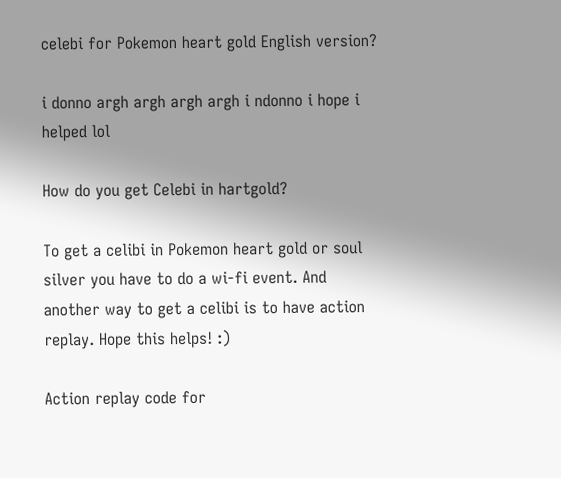celebi for Pokemon heart gold English version?

i donno argh argh argh argh i ndonno i hope i helped lol

How do you get Celebi in hartgold?

To get a celibi in Pokemon heart gold or soul silver you have to do a wi-fi event. And another way to get a celibi is to have action replay. Hope this helps! :)

Action replay code for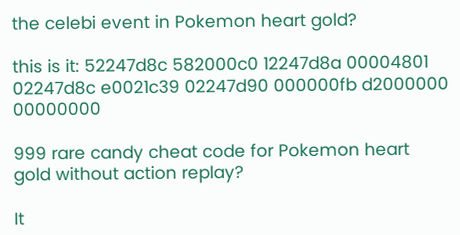the celebi event in Pokemon heart gold?

this is it: 52247d8c 582000c0 12247d8a 00004801 02247d8c e0021c39 02247d90 000000fb d2000000 00000000

999 rare candy cheat code for Pokemon heart gold without action replay?

It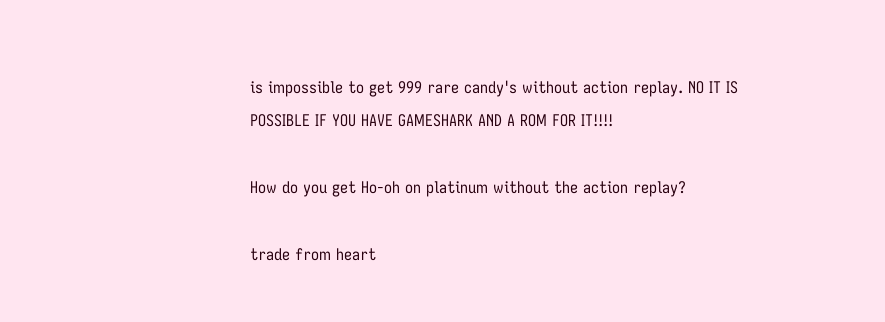is impossible to get 999 rare candy's without action replay. NO IT IS POSSIBLE IF YOU HAVE GAMESHARK AND A ROM FOR IT!!!!

How do you get Ho-oh on platinum without the action replay?

trade from heart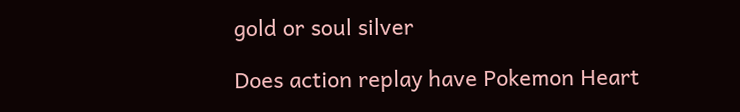gold or soul silver

Does action replay have Pokemon Heart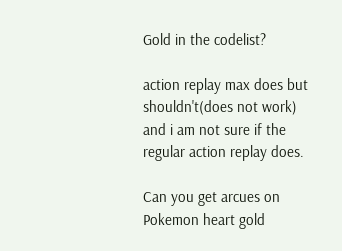Gold in the codelist?

action replay max does but shouldn't(does not work) and i am not sure if the regular action replay does.

Can you get arcues on Pokemon heart gold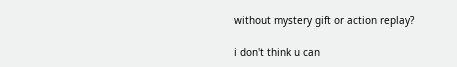without mystery gift or action replay?

i don't think u can